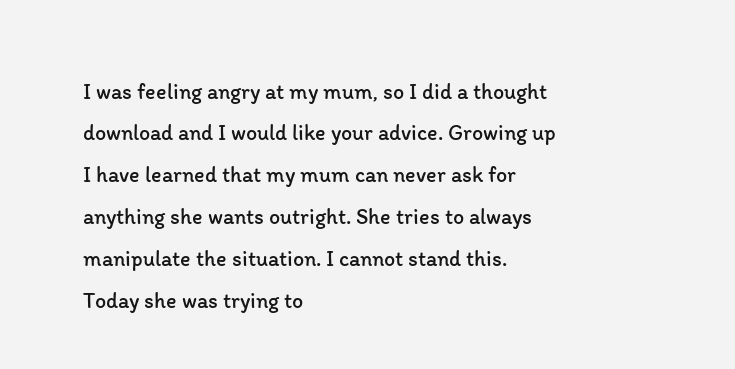I was feeling angry at my mum, so I did a thought download and I would like your advice. Growing up I have learned that my mum can never ask for anything she wants outright. She tries to always manipulate the situation. I cannot stand this. Today she was trying to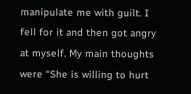manipulate me with guilt. I fell for it and then got angry at myself. My main thoughts were “She is willing to hurt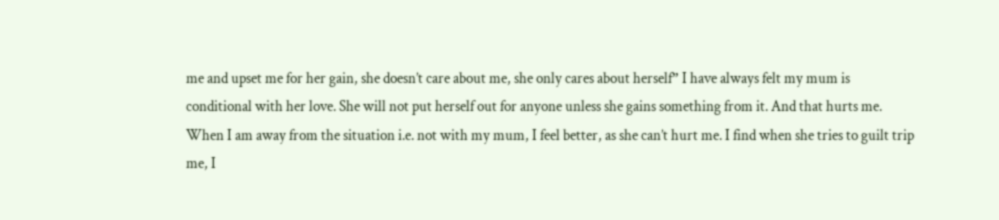me and upset me for her gain, she doesn’t care about me, she only cares about herself” I have always felt my mum is conditional with her love. She will not put herself out for anyone unless she gains something from it. And that hurts me. When I am away from the situation i.e. not with my mum, I feel better, as she can’t hurt me. I find when she tries to guilt trip me, I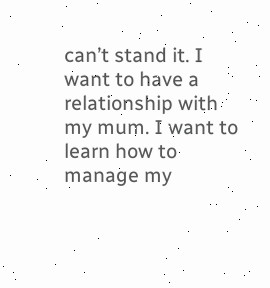can’t stand it. I want to have a relationship with my mum. I want to learn how to manage my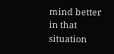mind better in that situation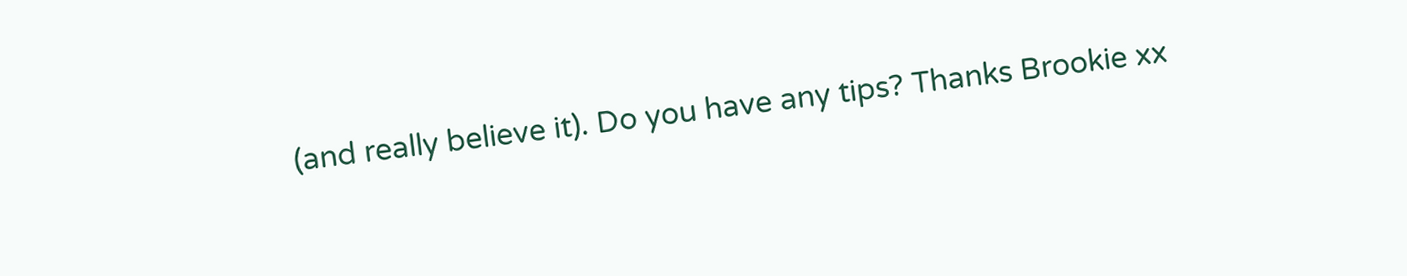(and really believe it). Do you have any tips? Thanks Brookie xx